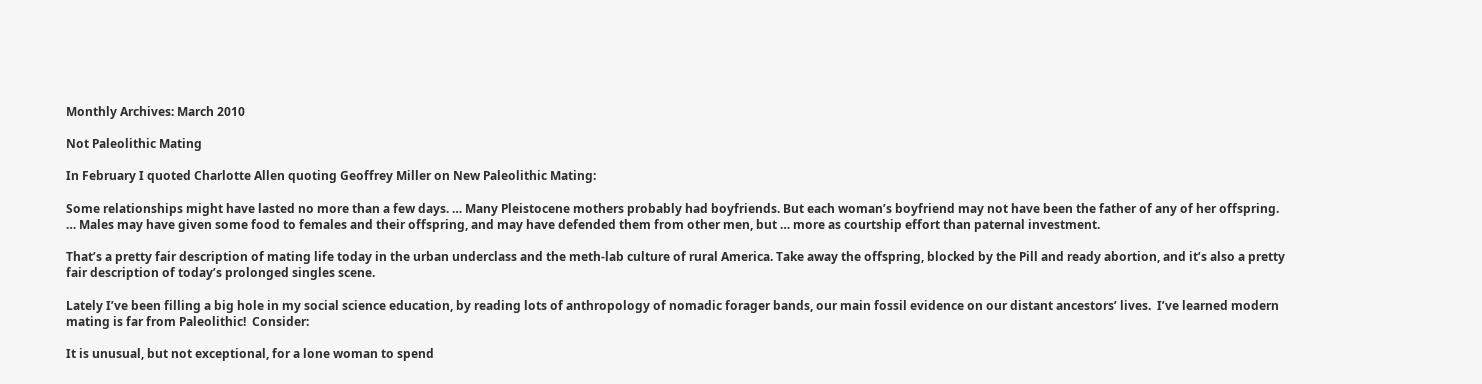Monthly Archives: March 2010

Not Paleolithic Mating

In February I quoted Charlotte Allen quoting Geoffrey Miller on New Paleolithic Mating:

Some relationships might have lasted no more than a few days. … Many Pleistocene mothers probably had boyfriends. But each woman’s boyfriend may not have been the father of any of her offspring. … Males may have given some food to females and their offspring, and may have defended them from other men, but … more as courtship effort than paternal investment.

That’s a pretty fair description of mating life today in the urban underclass and the meth-lab culture of rural America. Take away the offspring, blocked by the Pill and ready abortion, and it’s also a pretty fair description of today’s prolonged singles scene.

Lately I’ve been filling a big hole in my social science education, by reading lots of anthropology of nomadic forager bands, our main fossil evidence on our distant ancestors’ lives.  I’ve learned modern mating is far from Paleolithic!  Consider:

It is unusual, but not exceptional, for a lone woman to spend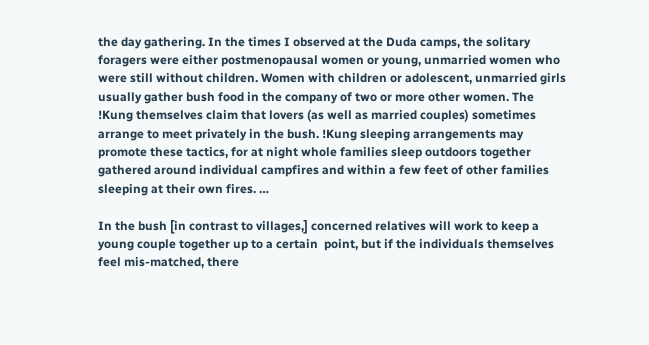the day gathering. In the times I observed at the Duda camps, the solitary foragers were either postmenopausal women or young, unmarried women who were still without children. Women with children or adolescent, unmarried girls usually gather bush food in the company of two or more other women. The !Kung themselves claim that lovers (as well as married couples) sometimes arrange to meet privately in the bush. !Kung sleeping arrangements may promote these tactics, for at night whole families sleep outdoors together gathered around individual campfires and within a few feet of other families sleeping at their own fires. …

In the bush [in contrast to villages,] concerned relatives will work to keep a young couple together up to a certain  point, but if the individuals themselves feel mis-matched, there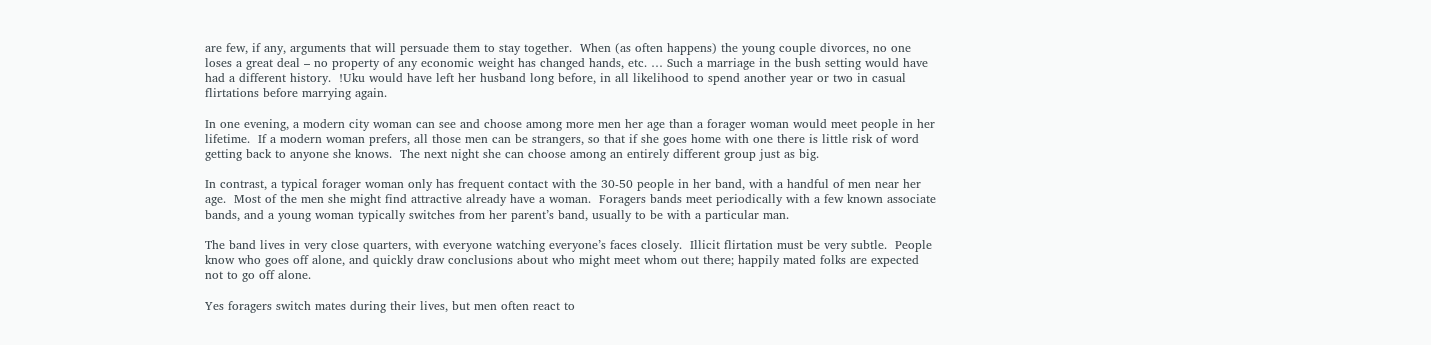are few, if any, arguments that will persuade them to stay together.  When (as often happens) the young couple divorces, no one loses a great deal – no property of any economic weight has changed hands, etc. … Such a marriage in the bush setting would have had a different history.  !Uku would have left her husband long before, in all likelihood to spend another year or two in casual flirtations before marrying again.

In one evening, a modern city woman can see and choose among more men her age than a forager woman would meet people in her lifetime.  If a modern woman prefers, all those men can be strangers, so that if she goes home with one there is little risk of word getting back to anyone she knows.  The next night she can choose among an entirely different group just as big.

In contrast, a typical forager woman only has frequent contact with the 30-50 people in her band, with a handful of men near her age.  Most of the men she might find attractive already have a woman.  Foragers bands meet periodically with a few known associate bands, and a young woman typically switches from her parent’s band, usually to be with a particular man.

The band lives in very close quarters, with everyone watching everyone’s faces closely.  Illicit flirtation must be very subtle.  People know who goes off alone, and quickly draw conclusions about who might meet whom out there; happily mated folks are expected not to go off alone.

Yes foragers switch mates during their lives, but men often react to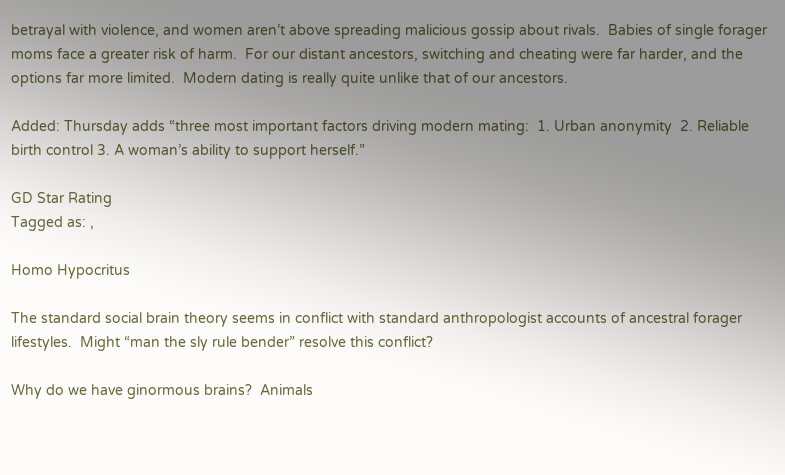betrayal with violence, and women aren’t above spreading malicious gossip about rivals.  Babies of single forager moms face a greater risk of harm.  For our distant ancestors, switching and cheating were far harder, and the options far more limited.  Modern dating is really quite unlike that of our ancestors.

Added: Thursday adds “three most important factors driving modern mating:  1. Urban anonymity  2. Reliable birth control 3. A woman’s ability to support herself.”

GD Star Rating
Tagged as: ,

Homo Hypocritus

The standard social brain theory seems in conflict with standard anthropologist accounts of ancestral forager lifestyles.  Might “man the sly rule bender” resolve this conflict?

Why do we have ginormous brains?  Animals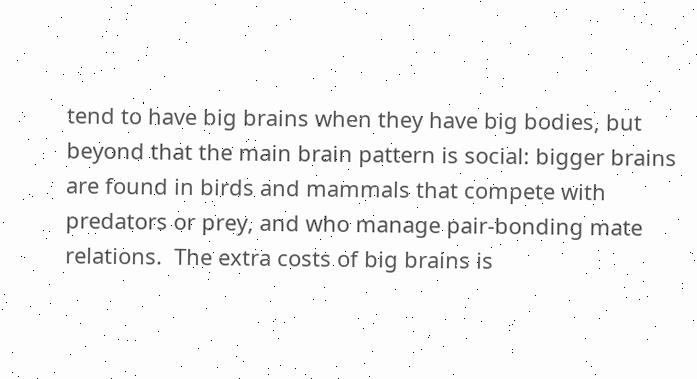tend to have big brains when they have big bodies, but beyond that the main brain pattern is social: bigger brains are found in birds and mammals that compete with predators or prey, and who manage pair-bonding mate relations.  The extra costs of big brains is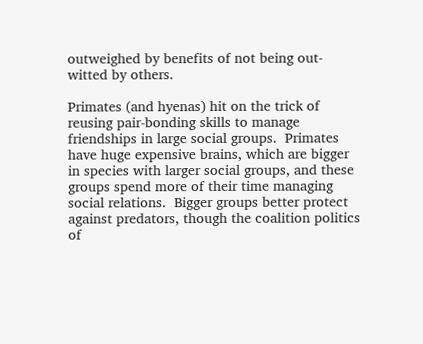outweighed by benefits of not being out-witted by others.

Primates (and hyenas) hit on the trick of reusing pair-bonding skills to manage friendships in large social groups.  Primates have huge expensive brains, which are bigger in species with larger social groups, and these groups spend more of their time managing social relations.  Bigger groups better protect against predators, though the coalition politics of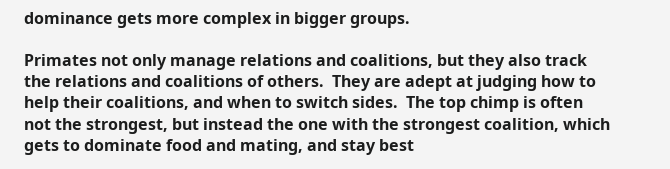dominance gets more complex in bigger groups.

Primates not only manage relations and coalitions, but they also track the relations and coalitions of others.  They are adept at judging how to help their coalitions, and when to switch sides.  The top chimp is often not the strongest, but instead the one with the strongest coalition, which gets to dominate food and mating, and stay best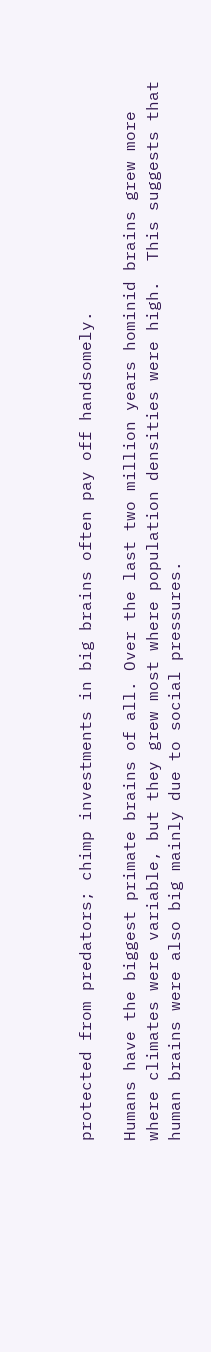protected from predators; chimp investments in big brains often pay off handsomely.

Humans have the biggest primate brains of all. Over the last two million years hominid brains grew more where climates were variable, but they grew most where population densities were high.  This suggests that human brains were also big mainly due to social pressures.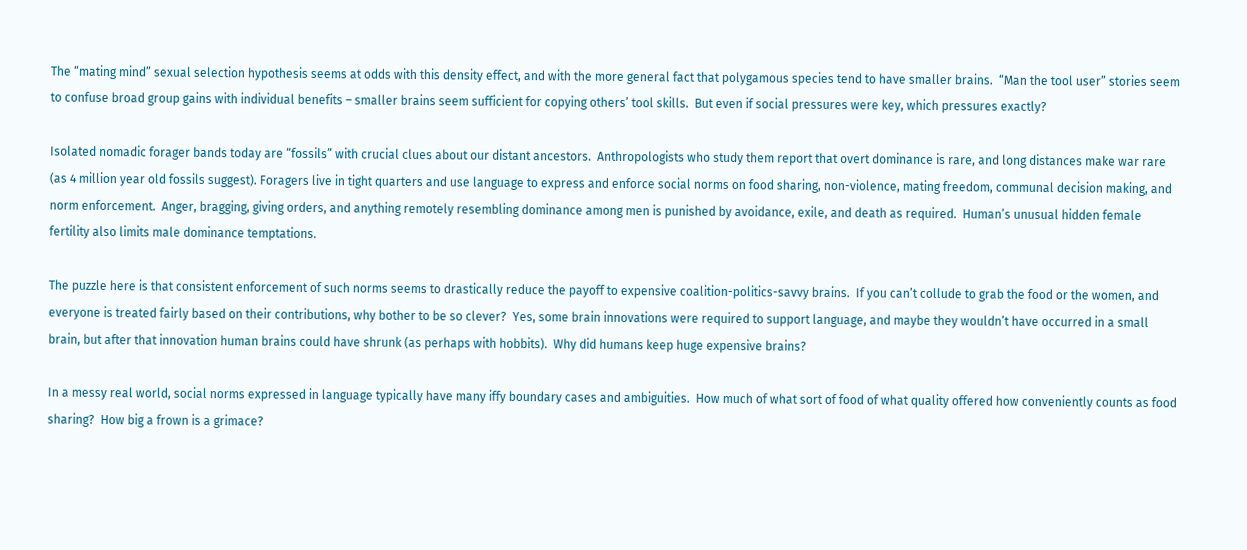The “mating mind” sexual selection hypothesis seems at odds with this density effect, and with the more general fact that polygamous species tend to have smaller brains.  “Man the tool user” stories seem to confuse broad group gains with individual benefits – smaller brains seem sufficient for copying others’ tool skills.  But even if social pressures were key, which pressures exactly?

Isolated nomadic forager bands today are “fossils” with crucial clues about our distant ancestors.  Anthropologists who study them report that overt dominance is rare, and long distances make war rare (as 4 million year old fossils suggest). Foragers live in tight quarters and use language to express and enforce social norms on food sharing, non-violence, mating freedom, communal decision making, and norm enforcement.  Anger, bragging, giving orders, and anything remotely resembling dominance among men is punished by avoidance, exile, and death as required.  Human’s unusual hidden female fertility also limits male dominance temptations.

The puzzle here is that consistent enforcement of such norms seems to drastically reduce the payoff to expensive coalition-politics-savvy brains.  If you can’t collude to grab the food or the women, and everyone is treated fairly based on their contributions, why bother to be so clever?  Yes, some brain innovations were required to support language, and maybe they wouldn’t have occurred in a small brain, but after that innovation human brains could have shrunk (as perhaps with hobbits).  Why did humans keep huge expensive brains?

In a messy real world, social norms expressed in language typically have many iffy boundary cases and ambiguities.  How much of what sort of food of what quality offered how conveniently counts as food sharing?  How big a frown is a grimace?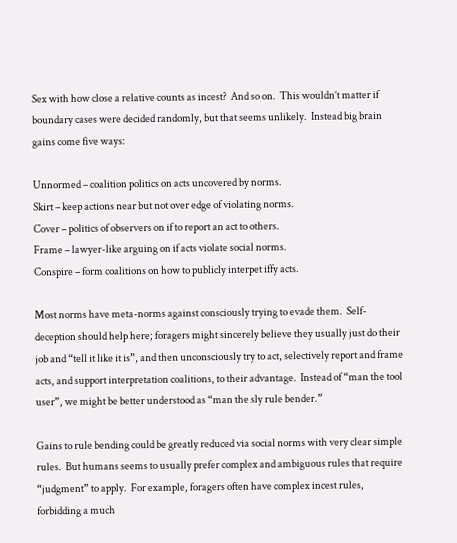Sex with how close a relative counts as incest?  And so on.  This wouldn’t matter if boundary cases were decided randomly, but that seems unlikely.  Instead big brain gains come five ways:

Unnormed – coalition politics on acts uncovered by norms.
Skirt – keep actions near but not over edge of violating norms.
Cover – politics of observers on if to report an act to others.
Frame – lawyer-like arguing on if acts violate social norms.
Conspire – form coalitions on how to publicly interpet iffy acts.

Most norms have meta-norms against consciously trying to evade them.  Self-deception should help here; foragers might sincerely believe they usually just do their job and “tell it like it is”, and then unconsciously try to act, selectively report and frame acts, and support interpretation coalitions, to their advantage.  Instead of “man the tool user”, we might be better understood as “man the sly rule bender.”

Gains to rule bending could be greatly reduced via social norms with very clear simple rules.  But humans seems to usually prefer complex and ambiguous rules that require “judgment” to apply.  For example, foragers often have complex incest rules, forbidding a much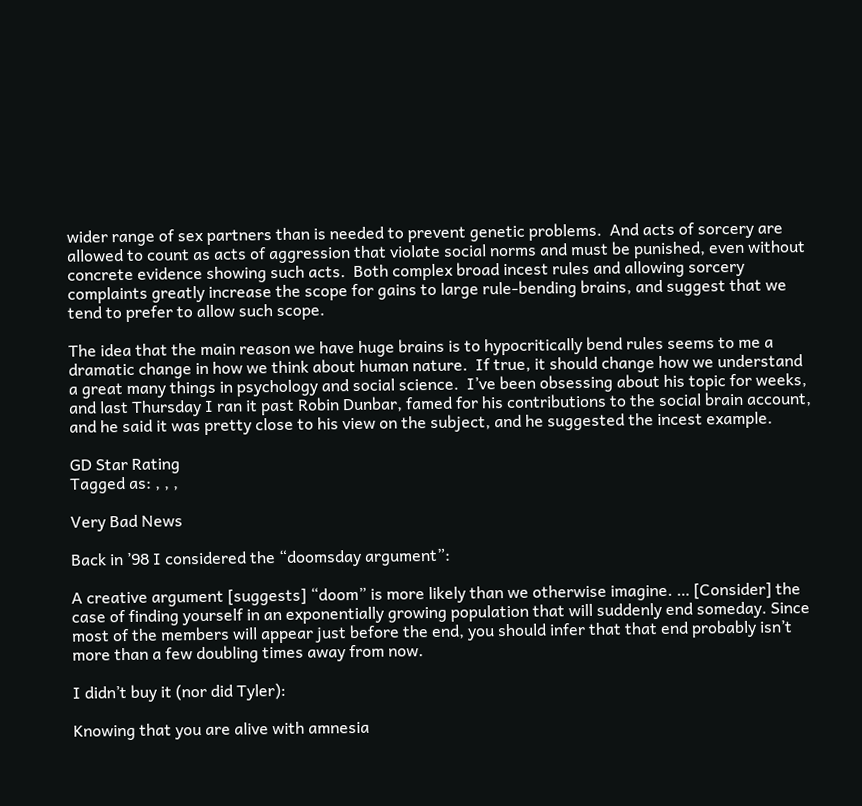wider range of sex partners than is needed to prevent genetic problems.  And acts of sorcery are allowed to count as acts of aggression that violate social norms and must be punished, even without concrete evidence showing such acts.  Both complex broad incest rules and allowing sorcery complaints greatly increase the scope for gains to large rule-bending brains, and suggest that we tend to prefer to allow such scope.

The idea that the main reason we have huge brains is to hypocritically bend rules seems to me a dramatic change in how we think about human nature.  If true, it should change how we understand a great many things in psychology and social science.  I’ve been obsessing about his topic for weeks, and last Thursday I ran it past Robin Dunbar, famed for his contributions to the social brain account, and he said it was pretty close to his view on the subject, and he suggested the incest example.

GD Star Rating
Tagged as: , , ,

Very Bad News

Back in ’98 I considered the “doomsday argument”:

A creative argument [suggests] “doom” is more likely than we otherwise imagine. … [Consider] the case of finding yourself in an exponentially growing population that will suddenly end someday. Since most of the members will appear just before the end, you should infer that that end probably isn’t more than a few doubling times away from now.

I didn’t buy it (nor did Tyler):

Knowing that you are alive with amnesia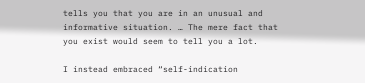tells you that you are in an unusual and informative situation. … The mere fact that you exist would seem to tell you a lot.

I instead embraced “self-indication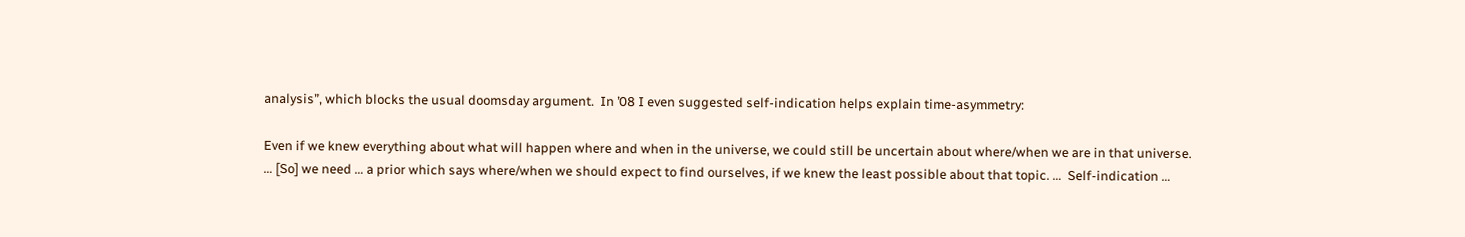analysis”, which blocks the usual doomsday argument.  In ’08 I even suggested self-indication helps explain time-asymmetry:

Even if we knew everything about what will happen where and when in the universe, we could still be uncertain about where/when we are in that universe. … [So] we need … a prior which says where/when we should expect to find ourselves, if we knew the least possible about that topic. …  Self-indication …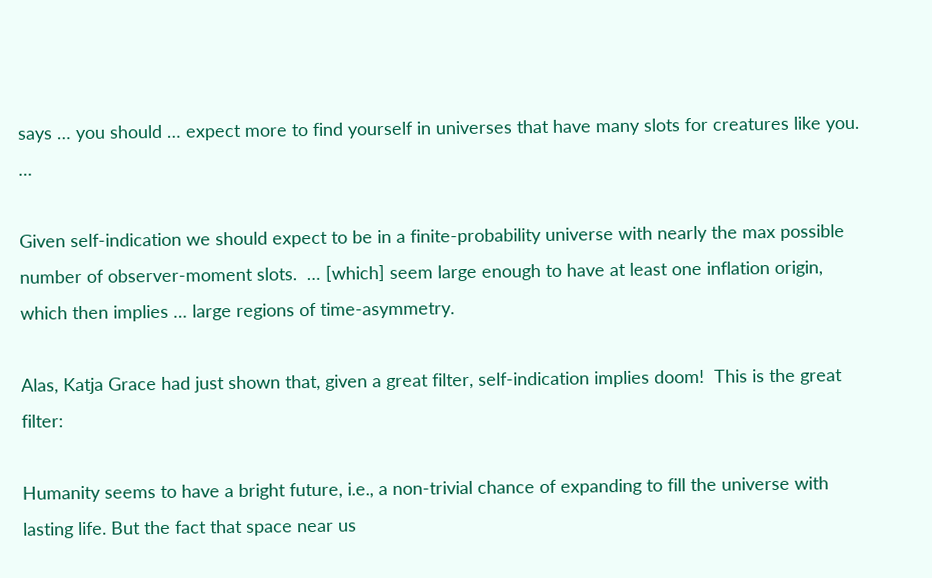says … you should … expect more to find yourself in universes that have many slots for creatures like you. …

Given self-indication we should expect to be in a finite-probability universe with nearly the max possible number of observer-moment slots.  … [which] seem large enough to have at least one inflation origin, which then implies … large regions of time-asymmetry.

Alas, Katja Grace had just shown that, given a great filter, self-indication implies doom!  This is the great filter:

Humanity seems to have a bright future, i.e., a non-trivial chance of expanding to fill the universe with lasting life. But the fact that space near us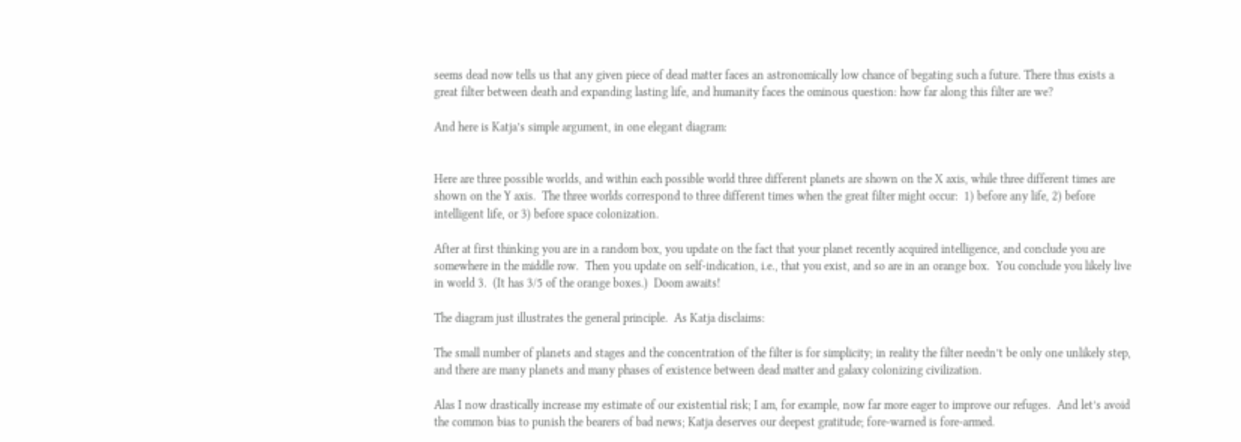seems dead now tells us that any given piece of dead matter faces an astronomically low chance of begating such a future. There thus exists a great filter between death and expanding lasting life, and humanity faces the ominous question: how far along this filter are we?

And here is Katja’s simple argument, in one elegant diagram:


Here are three possible worlds, and within each possible world three different planets are shown on the X axis, while three different times are shown on the Y axis.  The three worlds correspond to three different times when the great filter might occur:  1) before any life, 2) before intelligent life, or 3) before space colonization.

After at first thinking you are in a random box, you update on the fact that your planet recently acquired intelligence, and conclude you are somewhere in the middle row.  Then you update on self-indication, i.e., that you exist, and so are in an orange box.  You conclude you likely live in world 3.  (It has 3/5 of the orange boxes.)  Doom awaits!

The diagram just illustrates the general principle.  As Katja disclaims:

The small number of planets and stages and the concentration of the filter is for simplicity; in reality the filter needn’t be only one unlikely step, and there are many planets and many phases of existence between dead matter and galaxy colonizing civilization.

Alas I now drastically increase my estimate of our existential risk; I am, for example, now far more eager to improve our refuges.  And let’s avoid the common bias to punish the bearers of bad news; Katja deserves our deepest gratitude; fore-warned is fore-armed.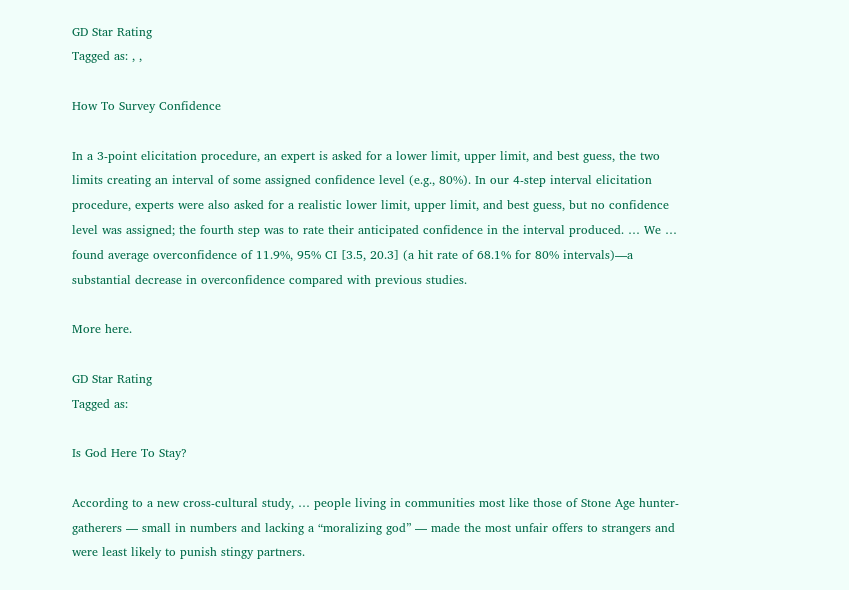GD Star Rating
Tagged as: , ,

How To Survey Confidence

In a 3-point elicitation procedure, an expert is asked for a lower limit, upper limit, and best guess, the two limits creating an interval of some assigned confidence level (e.g., 80%). In our 4-step interval elicitation procedure, experts were also asked for a realistic lower limit, upper limit, and best guess, but no confidence level was assigned; the fourth step was to rate their anticipated confidence in the interval produced. … We … found average overconfidence of 11.9%, 95% CI [3.5, 20.3] (a hit rate of 68.1% for 80% intervals)—a substantial decrease in overconfidence compared with previous studies.

More here.

GD Star Rating
Tagged as:

Is God Here To Stay?

According to a new cross-cultural study, … people living in communities most like those of Stone Age hunter-gatherers — small in numbers and lacking a “moralizing god” — made the most unfair offers to strangers and were least likely to punish stingy partners.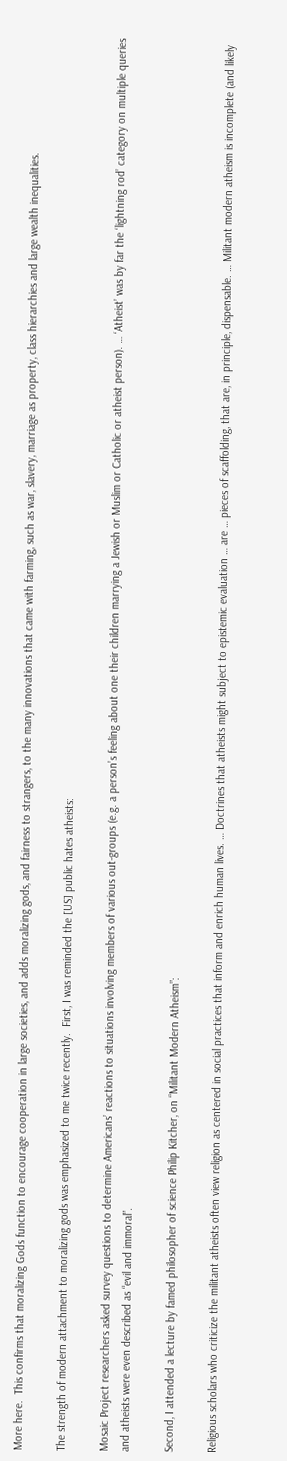More here.  This confirms that moralizing Gods function to encourage cooperation in large societies, and adds moralizing gods, and fairness to strangers, to the many innovations that came with farming, such as war, slavery, marriage as property, class hierarchies and large wealth inequalities.

The strength of modern attachment to moralizing gods was emphasized to me twice recently.  First, I was reminded the [US] public hates atheists:

Mosaic Project researchers asked survey questions to determine Americans’ reactions to situations involving members of various out-groups (e.g. a person’s feeling about one their children marrying a Jewish or Muslim or Catholic or atheist person). … ‘Atheist’ was by far the ‘lightning rod’ category on multiple queries and atheists were even described as “evil and immoral”.

Second, I attended a lecture by famed philosopher of science Philip Kitcher, on “Militant Modern Atheism”:

Religious scholars who criticize the militant atheists often view religion as centered in social practices that inform and enrich human lives. … Doctrines that atheists might subject to epistemic evaluation … are … pieces of scaffolding, that are, in principle, dispensable. … Militant modern atheism is incomplete (and likely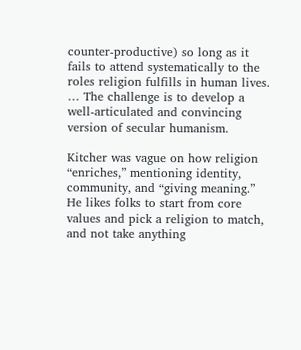counter-productive) so long as it fails to attend systematically to the roles religion fulfills in human lives. … The challenge is to develop a well-articulated and convincing version of secular humanism.

Kitcher was vague on how religion “enriches,” mentioning identity, community, and “giving meaning.”  He likes folks to start from core values and pick a religion to match, and not take anything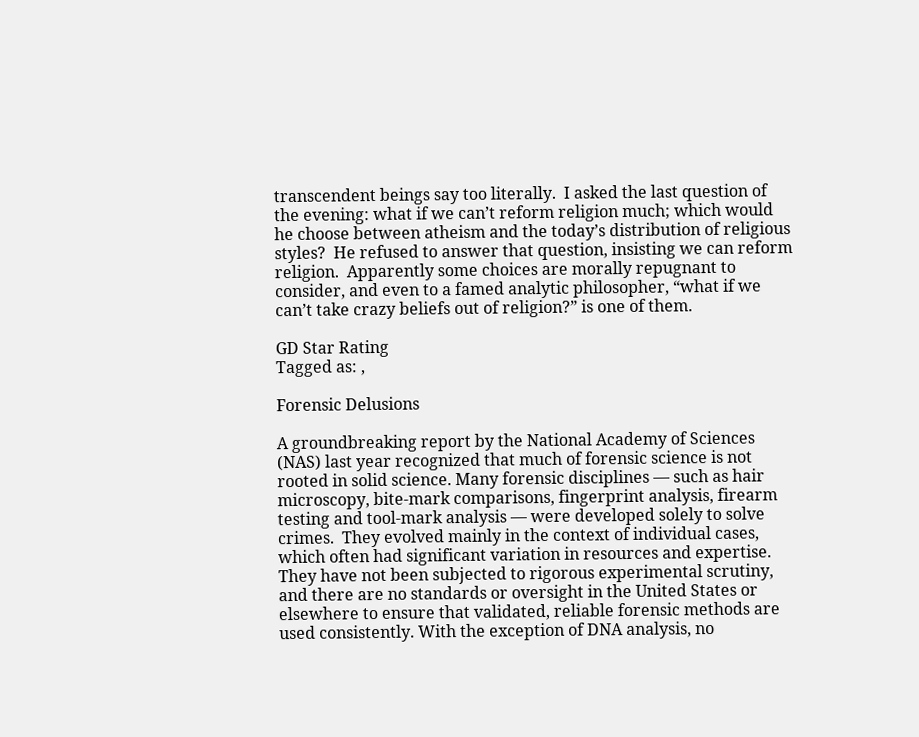transcendent beings say too literally.  I asked the last question of the evening: what if we can’t reform religion much; which would he choose between atheism and the today’s distribution of religious styles?  He refused to answer that question, insisting we can reform religion.  Apparently some choices are morally repugnant to consider, and even to a famed analytic philosopher, “what if we can’t take crazy beliefs out of religion?” is one of them.

GD Star Rating
Tagged as: ,

Forensic Delusions

A groundbreaking report by the National Academy of Sciences (NAS) last year recognized that much of forensic science is not rooted in solid science. Many forensic disciplines — such as hair microscopy, bite-mark comparisons, fingerprint analysis, firearm testing and tool-mark analysis — were developed solely to solve crimes.  They evolved mainly in the context of individual cases, which often had significant variation in resources and expertise. They have not been subjected to rigorous experimental scrutiny, and there are no standards or oversight in the United States or elsewhere to ensure that validated, reliable forensic methods are used consistently. With the exception of DNA analysis, no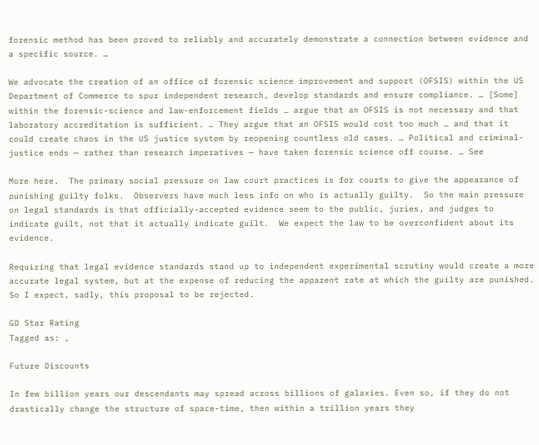forensic method has been proved to reliably and accurately demonstrate a connection between evidence and a specific source. …

We advocate the creation of an office of forensic science improvement and support (OFSIS) within the US Department of Commerce to spur independent research, develop standards and ensure compliance. … [Some] within the forensic-science and law-enforcement fields … argue that an OFSIS is not necessary and that laboratory accreditation is sufficient. … They argue that an OFSIS would cost too much … and that it could create chaos in the US justice system by reopening countless old cases. … Political and criminal-justice ends — rather than research imperatives — have taken forensic science off course. … See

More here.  The primary social pressure on law court practices is for courts to give the appearance of punishing guilty folks.  Observers have much less info on who is actually guilty.  So the main pressure on legal standards is that officially-accepted evidence seem to the public, juries, and judges to indicate guilt, not that it actually indicate guilt.  We expect the law to be overconfident about its evidence.

Requiring that legal evidence standards stand up to independent experimental scrutiny would create a more accurate legal system, but at the expense of reducing the apparent rate at which the guilty are punished.  So I expect, sadly, this proposal to be rejected.

GD Star Rating
Tagged as: ,

Future Discounts

In few billion years our descendants may spread across billions of galaxies. Even so, if they do not drastically change the structure of space-time, then within a trillion years they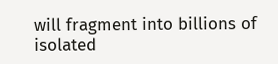will fragment into billions of isolated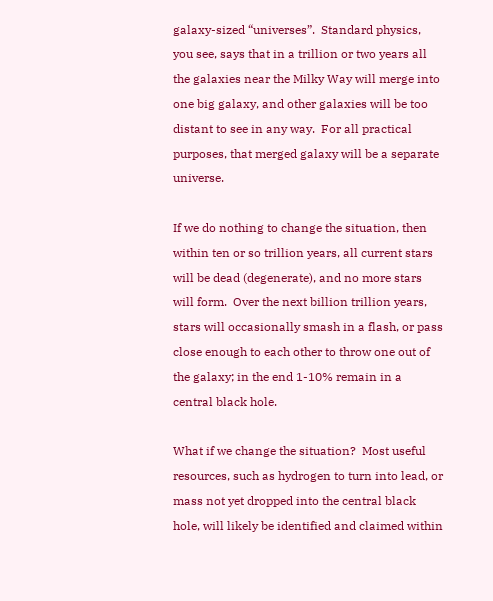galaxy-sized “universes”.  Standard physics, you see, says that in a trillion or two years all the galaxies near the Milky Way will merge into one big galaxy, and other galaxies will be too distant to see in any way.  For all practical purposes, that merged galaxy will be a separate universe.

If we do nothing to change the situation, then within ten or so trillion years, all current stars will be dead (degenerate), and no more stars will form.  Over the next billion trillion years, stars will occasionally smash in a flash, or pass close enough to each other to throw one out of the galaxy; in the end 1-10% remain in a central black hole.

What if we change the situation?  Most useful resources, such as hydrogen to turn into lead, or mass not yet dropped into the central black hole, will likely be identified and claimed within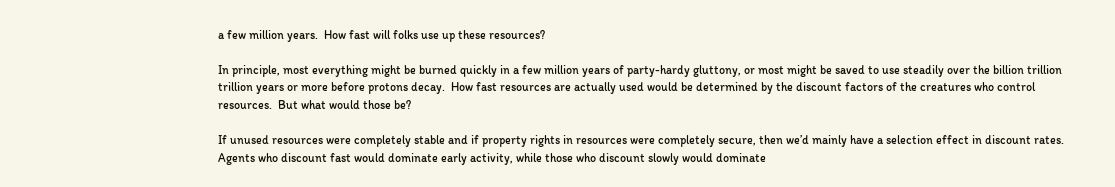a few million years.  How fast will folks use up these resources?

In principle, most everything might be burned quickly in a few million years of party-hardy gluttony, or most might be saved to use steadily over the billion trillion trillion years or more before protons decay.  How fast resources are actually used would be determined by the discount factors of the creatures who control resources.  But what would those be?

If unused resources were completely stable and if property rights in resources were completely secure, then we’d mainly have a selection effect in discount rates.  Agents who discount fast would dominate early activity, while those who discount slowly would dominate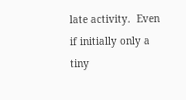late activity.  Even if initially only a tiny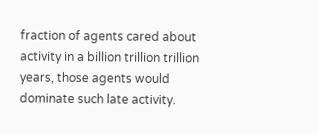fraction of agents cared about activity in a billion trillion trillion years, those agents would dominate such late activity.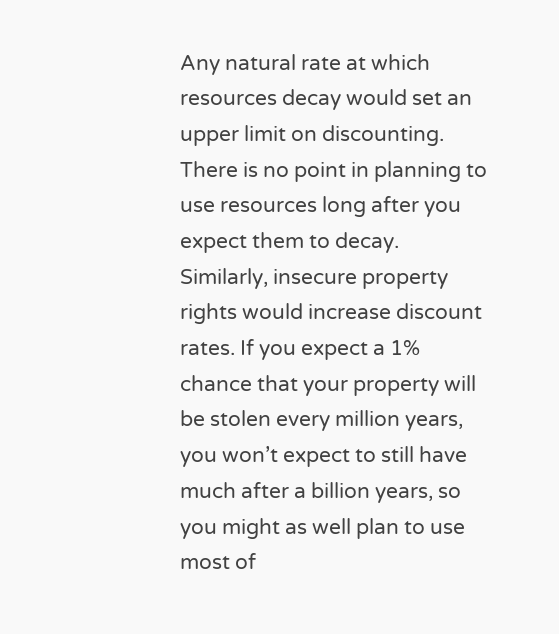Any natural rate at which resources decay would set an upper limit on discounting.  There is no point in planning to use resources long after you expect them to decay.  Similarly, insecure property rights would increase discount rates. If you expect a 1% chance that your property will be stolen every million years, you won’t expect to still have much after a billion years, so you might as well plan to use most of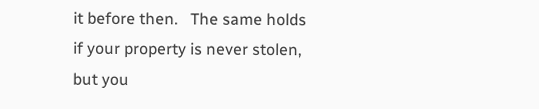it before then.   The same holds if your property is never stolen, but you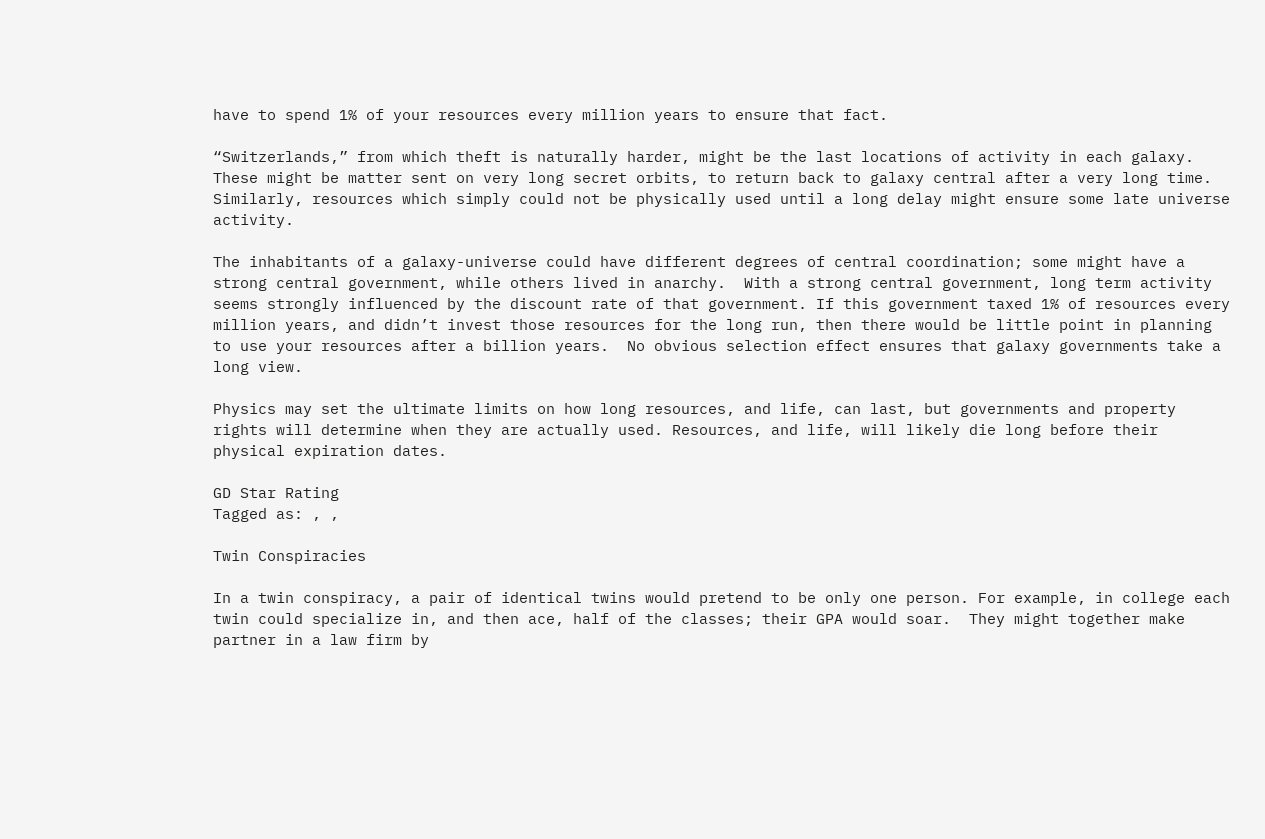have to spend 1% of your resources every million years to ensure that fact.

“Switzerlands,” from which theft is naturally harder, might be the last locations of activity in each galaxy.  These might be matter sent on very long secret orbits, to return back to galaxy central after a very long time.  Similarly, resources which simply could not be physically used until a long delay might ensure some late universe activity.

The inhabitants of a galaxy-universe could have different degrees of central coordination; some might have a strong central government, while others lived in anarchy.  With a strong central government, long term activity seems strongly influenced by the discount rate of that government. If this government taxed 1% of resources every million years, and didn’t invest those resources for the long run, then there would be little point in planning to use your resources after a billion years.  No obvious selection effect ensures that galaxy governments take a long view.

Physics may set the ultimate limits on how long resources, and life, can last, but governments and property rights will determine when they are actually used. Resources, and life, will likely die long before their physical expiration dates.

GD Star Rating
Tagged as: , ,

Twin Conspiracies

In a twin conspiracy, a pair of identical twins would pretend to be only one person. For example, in college each twin could specialize in, and then ace, half of the classes; their GPA would soar.  They might together make partner in a law firm by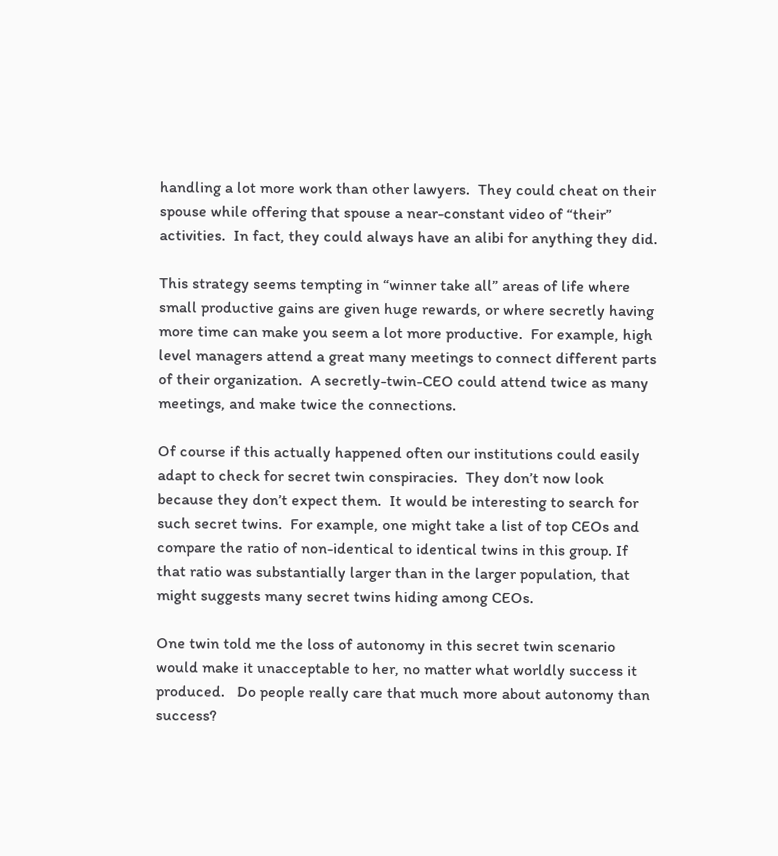handling a lot more work than other lawyers.  They could cheat on their spouse while offering that spouse a near-constant video of “their” activities.  In fact, they could always have an alibi for anything they did.

This strategy seems tempting in “winner take all” areas of life where small productive gains are given huge rewards, or where secretly having more time can make you seem a lot more productive.  For example, high level managers attend a great many meetings to connect different parts of their organization.  A secretly-twin-CEO could attend twice as many meetings, and make twice the connections.

Of course if this actually happened often our institutions could easily adapt to check for secret twin conspiracies.  They don’t now look because they don’t expect them.  It would be interesting to search for such secret twins.  For example, one might take a list of top CEOs and compare the ratio of non-identical to identical twins in this group. If that ratio was substantially larger than in the larger population, that might suggests many secret twins hiding among CEOs.

One twin told me the loss of autonomy in this secret twin scenario would make it unacceptable to her, no matter what worldly success it produced.   Do people really care that much more about autonomy than success?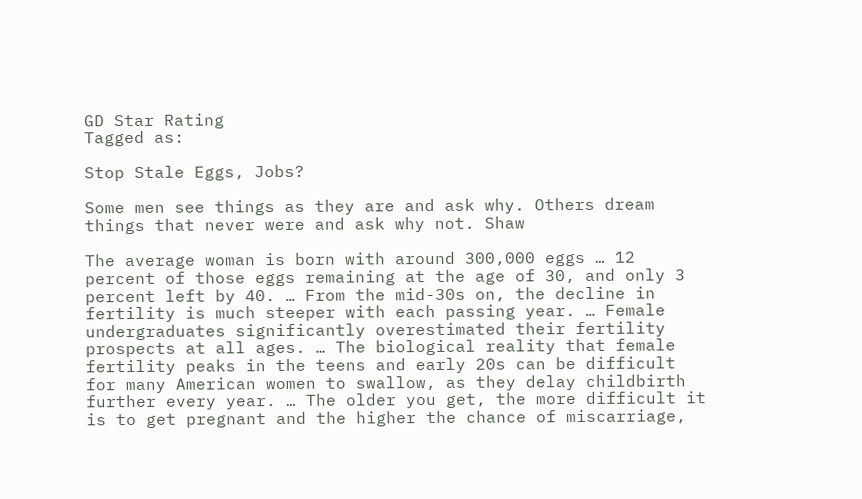GD Star Rating
Tagged as:

Stop Stale Eggs, Jobs?

Some men see things as they are and ask why. Others dream things that never were and ask why not. Shaw

The average woman is born with around 300,000 eggs … 12 percent of those eggs remaining at the age of 30, and only 3 percent left by 40. … From the mid-30s on, the decline in fertility is much steeper with each passing year. … Female undergraduates significantly overestimated their fertility prospects at all ages. … The biological reality that female fertility peaks in the teens and early 20s can be difficult for many American women to swallow, as they delay childbirth further every year. … The older you get, the more difficult it is to get pregnant and the higher the chance of miscarriage,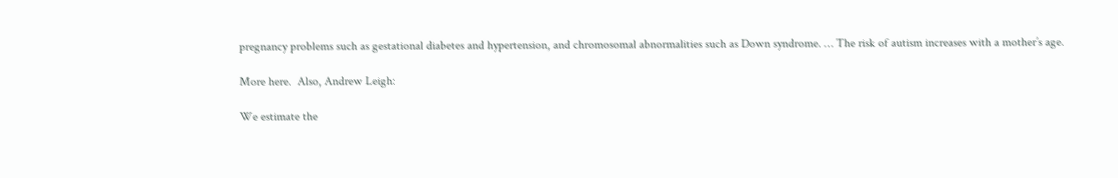pregnancy problems such as gestational diabetes and hypertension, and chromosomal abnormalities such as Down syndrome. … The risk of autism increases with a mother’s age.

More here.  Also, Andrew Leigh:

We estimate the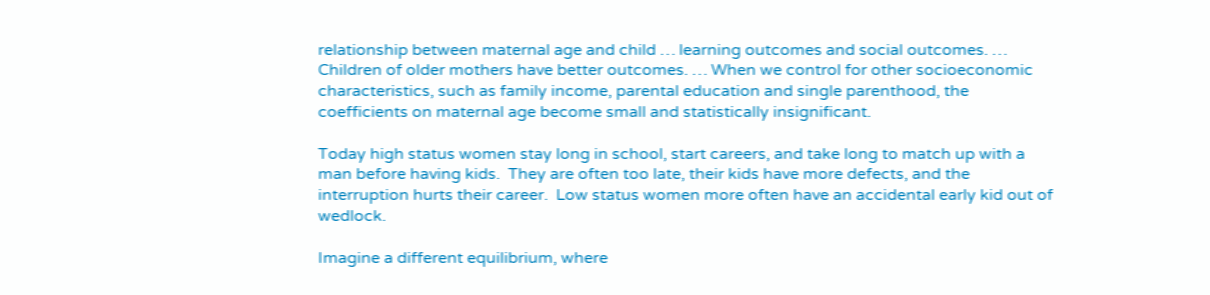relationship between maternal age and child … learning outcomes and social outcomes. … Children of older mothers have better outcomes. … When we control for other socioeconomic characteristics, such as family income, parental education and single parenthood, the coefficients on maternal age become small and statistically insignificant.

Today high status women stay long in school, start careers, and take long to match up with a man before having kids.  They are often too late, their kids have more defects, and the interruption hurts their career.  Low status women more often have an accidental early kid out of wedlock.

Imagine a different equilibrium, where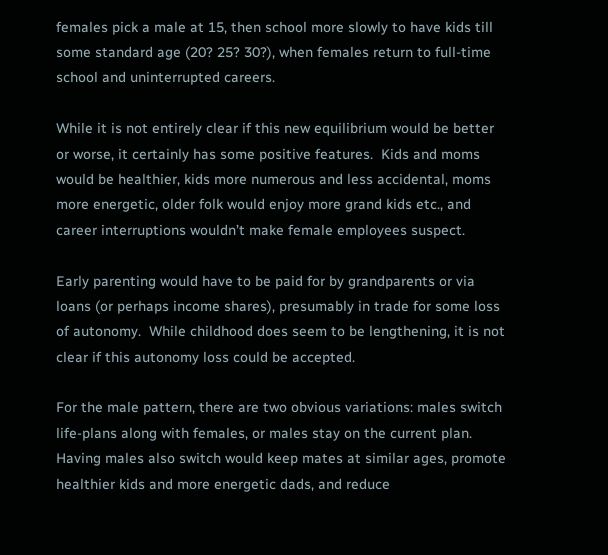females pick a male at 15, then school more slowly to have kids till some standard age (20? 25? 30?), when females return to full-time school and uninterrupted careers.

While it is not entirely clear if this new equilibrium would be better or worse, it certainly has some positive features.  Kids and moms would be healthier, kids more numerous and less accidental, moms more energetic, older folk would enjoy more grand kids etc., and career interruptions wouldn’t make female employees suspect.

Early parenting would have to be paid for by grandparents or via loans (or perhaps income shares), presumably in trade for some loss of autonomy.  While childhood does seem to be lengthening, it is not clear if this autonomy loss could be accepted.

For the male pattern, there are two obvious variations: males switch life-plans along with females, or males stay on the current plan.  Having males also switch would keep mates at similar ages, promote healthier kids and more energetic dads, and reduce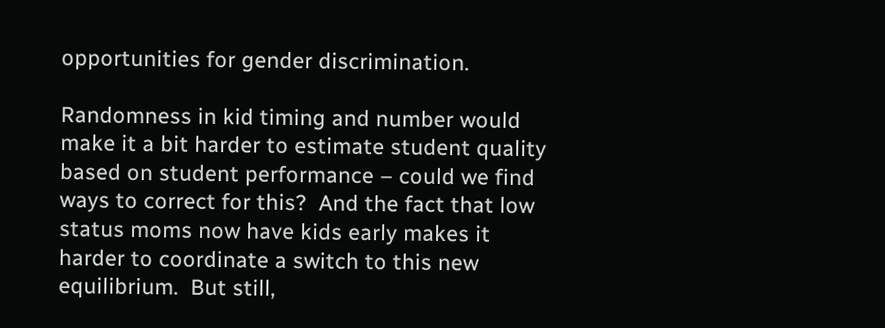opportunities for gender discrimination.

Randomness in kid timing and number would make it a bit harder to estimate student quality based on student performance – could we find ways to correct for this?  And the fact that low status moms now have kids early makes it harder to coordinate a switch to this new equilibrium.  But still,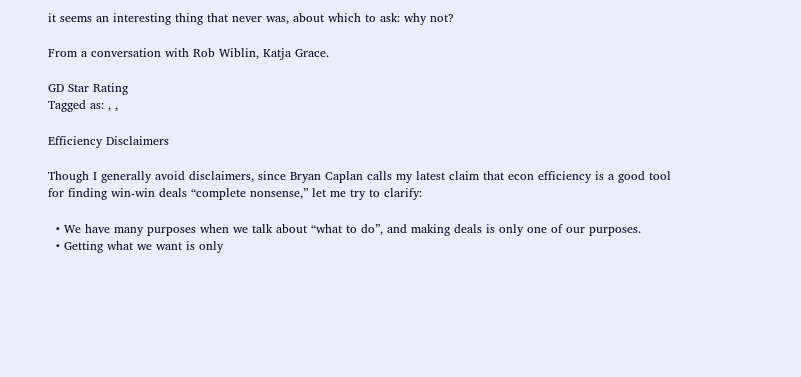it seems an interesting thing that never was, about which to ask: why not?

From a conversation with Rob Wiblin, Katja Grace.

GD Star Rating
Tagged as: , ,

Efficiency Disclaimers

Though I generally avoid disclaimers, since Bryan Caplan calls my latest claim that econ efficiency is a good tool for finding win-win deals “complete nonsense,” let me try to clarify:

  • We have many purposes when we talk about “what to do”, and making deals is only one of our purposes.
  • Getting what we want is only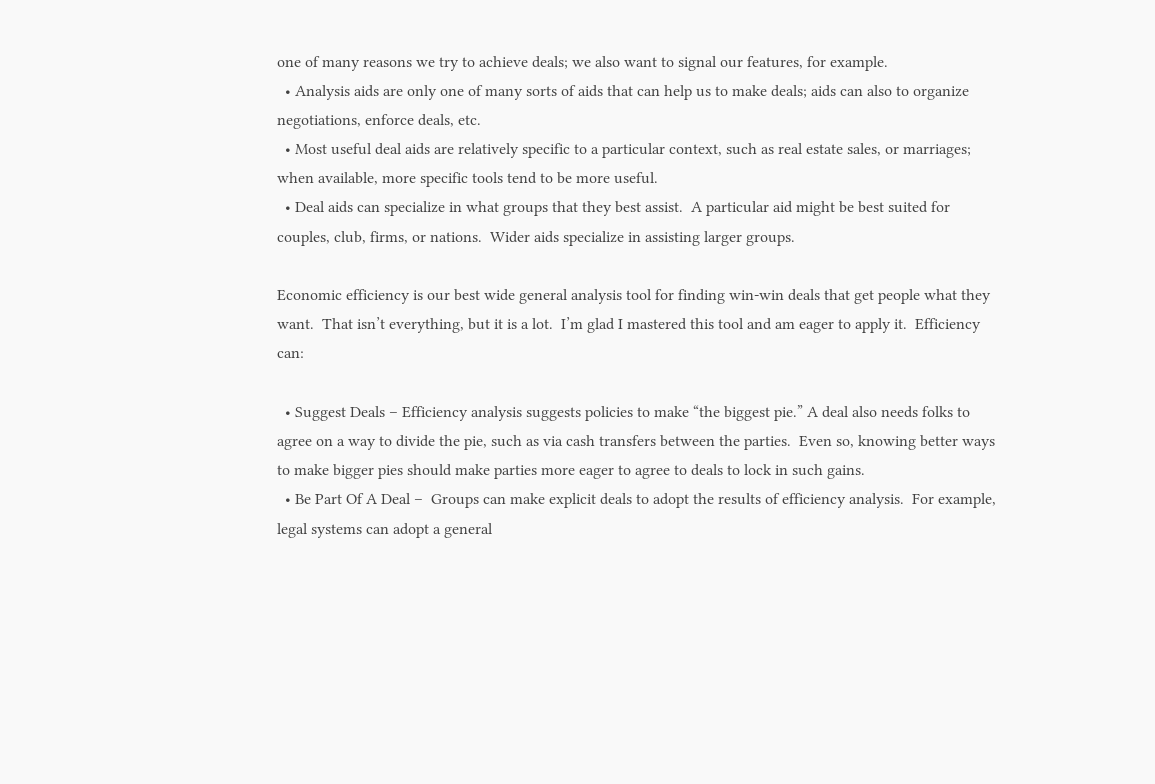one of many reasons we try to achieve deals; we also want to signal our features, for example.
  • Analysis aids are only one of many sorts of aids that can help us to make deals; aids can also to organize negotiations, enforce deals, etc.
  • Most useful deal aids are relatively specific to a particular context, such as real estate sales, or marriages; when available, more specific tools tend to be more useful.
  • Deal aids can specialize in what groups that they best assist.  A particular aid might be best suited for couples, club, firms, or nations.  Wider aids specialize in assisting larger groups.

Economic efficiency is our best wide general analysis tool for finding win-win deals that get people what they want.  That isn’t everything, but it is a lot.  I’m glad I mastered this tool and am eager to apply it.  Efficiency can:

  • Suggest Deals – Efficiency analysis suggests policies to make “the biggest pie.” A deal also needs folks to agree on a way to divide the pie, such as via cash transfers between the parties.  Even so, knowing better ways to make bigger pies should make parties more eager to agree to deals to lock in such gains.
  • Be Part Of A Deal –  Groups can make explicit deals to adopt the results of efficiency analysis.  For example, legal systems can adopt a general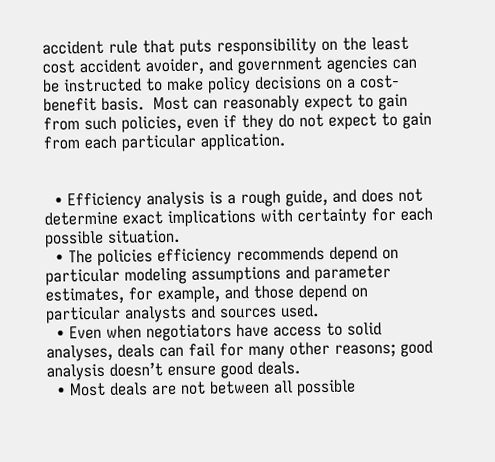accident rule that puts responsibility on the least cost accident avoider, and government agencies can be instructed to make policy decisions on a cost-benefit basis.  Most can reasonably expect to gain from such policies, even if they do not expect to gain from each particular application.


  • Efficiency analysis is a rough guide, and does not determine exact implications with certainty for each possible situation.
  • The policies efficiency recommends depend on particular modeling assumptions and parameter estimates, for example, and those depend on particular analysts and sources used.
  • Even when negotiators have access to solid analyses, deals can fail for many other reasons; good analysis doesn’t ensure good deals.
  • Most deals are not between all possible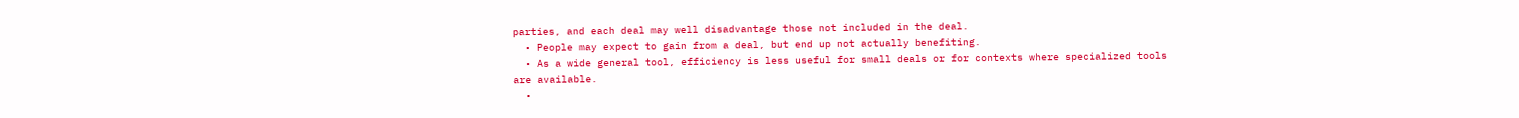parties, and each deal may well disadvantage those not included in the deal.
  • People may expect to gain from a deal, but end up not actually benefiting.
  • As a wide general tool, efficiency is less useful for small deals or for contexts where specialized tools are available.
  •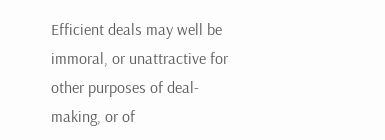Efficient deals may well be immoral, or unattractive for other purposes of deal-making, or of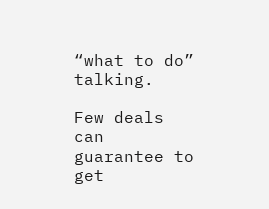“what to do” talking.

Few deals can guarantee to get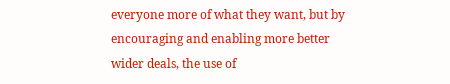everyone more of what they want, but by encouraging and enabling more better wider deals, the use of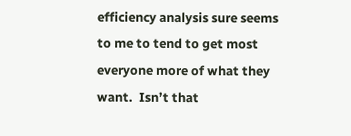efficiency analysis sure seems to me to tend to get most everyone more of what they want.  Isn’t that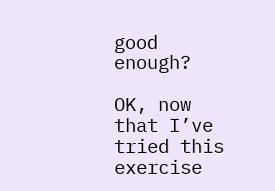good enough?

OK, now that I’ve tried this exercise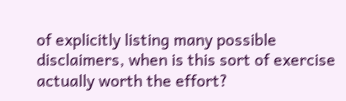of explicitly listing many possible disclaimers, when is this sort of exercise actually worth the effort?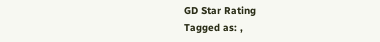GD Star Rating
Tagged as: ,